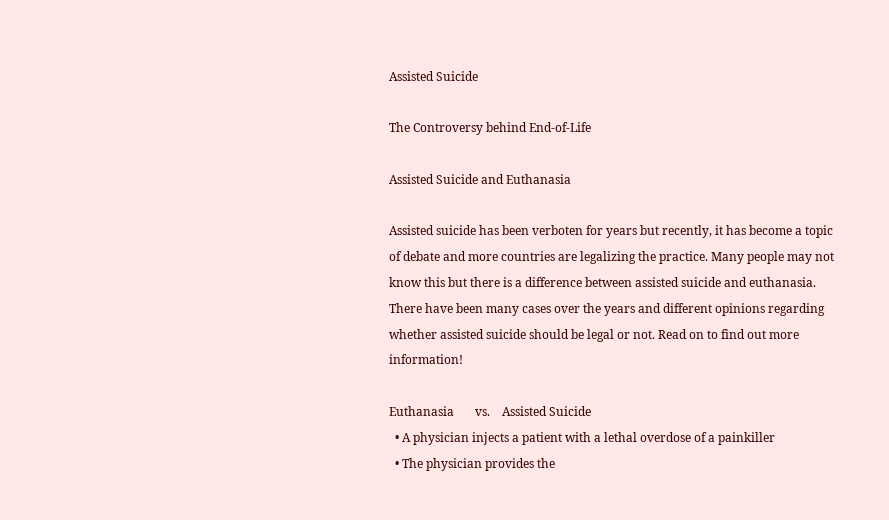Assisted Suicide

The Controversy behind End-of-Life

Assisted Suicide and Euthanasia

Assisted suicide has been verboten for years but recently, it has become a topic of debate and more countries are legalizing the practice. Many people may not know this but there is a difference between assisted suicide and euthanasia. There have been many cases over the years and different opinions regarding whether assisted suicide should be legal or not. Read on to find out more information!

Euthanasia       vs.    Assisted Suicide
  • A physician injects a patient with a lethal overdose of a painkiller
  • The physician provides the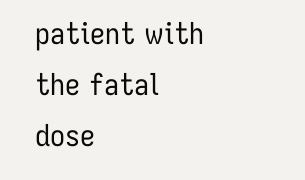patient with the fatal dose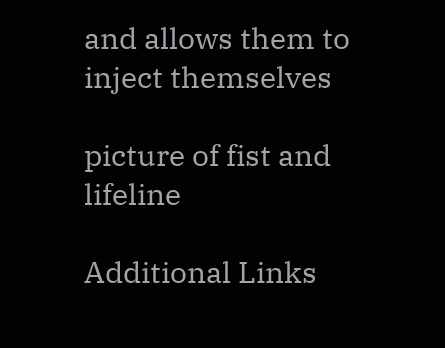and allows them to inject themselves

picture of fist and lifeline

Additional Links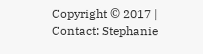Copyright © 2017 | Contact: Stephanie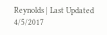Reynolds | Last Updated 4/5/2017